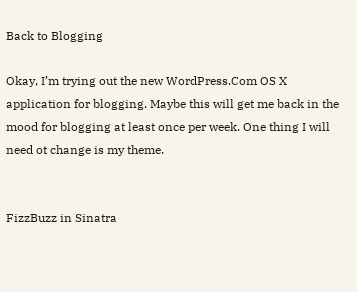Back to Blogging

Okay, I’m trying out the new WordPress.Com OS X application for blogging. Maybe this will get me back in the mood for blogging at least once per week. One thing I will need ot change is my theme.


FizzBuzz in Sinatra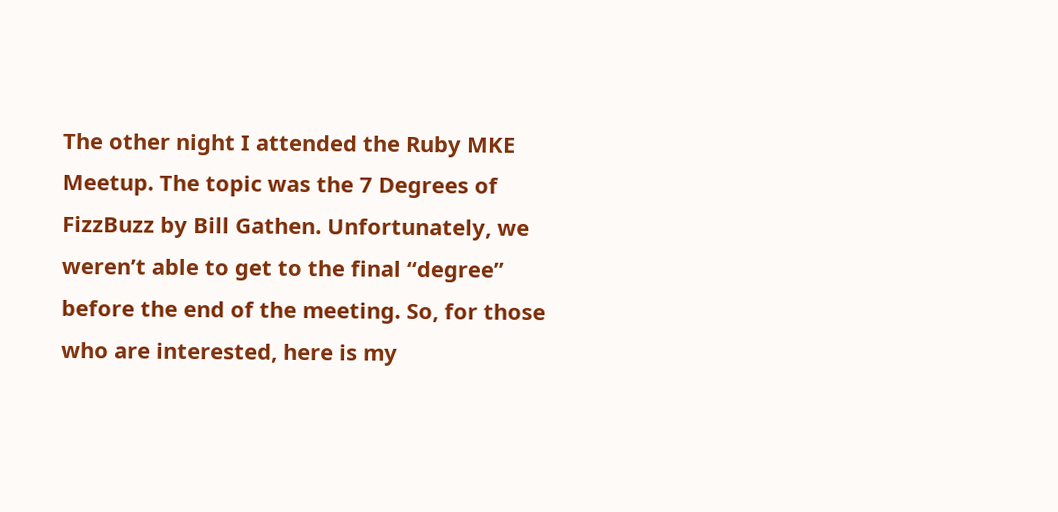The other night I attended the Ruby MKE Meetup. The topic was the 7 Degrees of FizzBuzz by Bill Gathen. Unfortunately, we weren’t able to get to the final “degree” before the end of the meeting. So, for those who are interested, here is my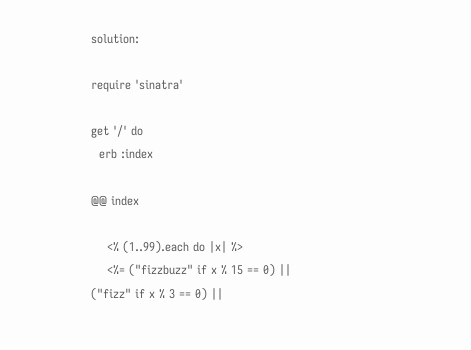solution:

require 'sinatra'

get '/' do
  erb :index

@@ index

    <% (1..99).each do |x| %>
    <%= ("fizzbuzz" if x % 15 == 0) ||         ("fizz" if x % 3 == 0) ||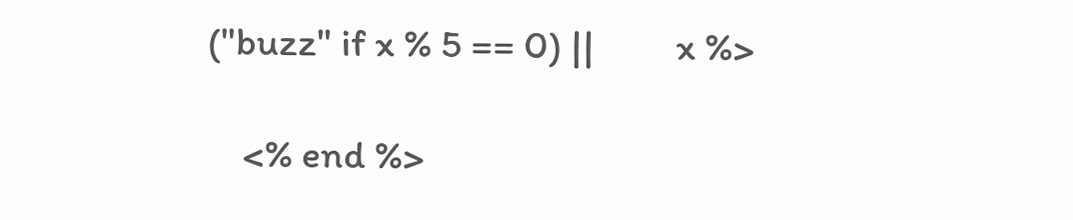("buzz" if x % 5 == 0) ||         x %>

    <% end %>